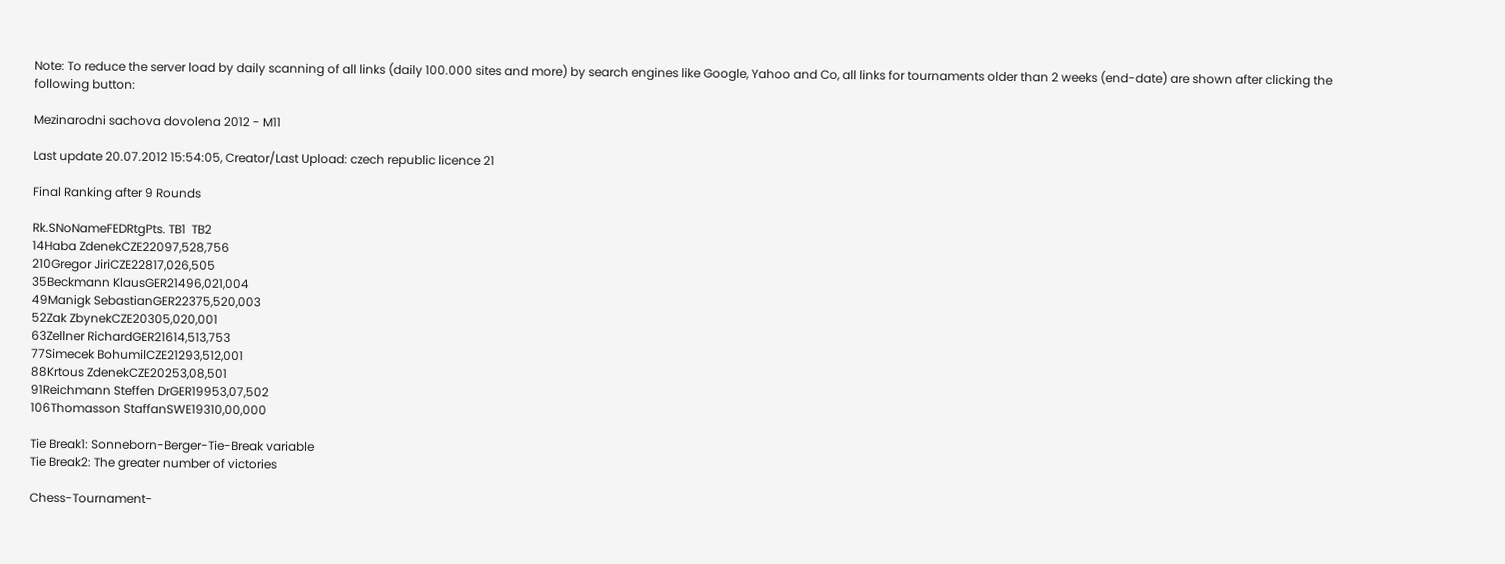Note: To reduce the server load by daily scanning of all links (daily 100.000 sites and more) by search engines like Google, Yahoo and Co, all links for tournaments older than 2 weeks (end-date) are shown after clicking the following button:

Mezinarodni sachova dovolena 2012 - M11

Last update 20.07.2012 15:54:05, Creator/Last Upload: czech republic licence 21

Final Ranking after 9 Rounds

Rk.SNoNameFEDRtgPts. TB1  TB2
14Haba ZdenekCZE22097,528,756
210Gregor JiriCZE22817,026,505
35Beckmann KlausGER21496,021,004
49Manigk SebastianGER22375,520,003
52Zak ZbynekCZE20305,020,001
63Zellner RichardGER21614,513,753
77Simecek BohumilCZE21293,512,001
88Krtous ZdenekCZE20253,08,501
91Reichmann Steffen DrGER19953,07,502
106Thomasson StaffanSWE19310,00,000

Tie Break1: Sonneborn-Berger-Tie-Break variable
Tie Break2: The greater number of victories

Chess-Tournament-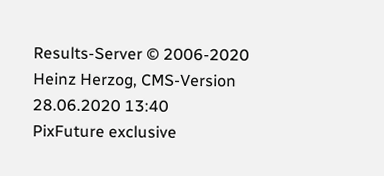Results-Server © 2006-2020 Heinz Herzog, CMS-Version 28.06.2020 13:40
PixFuture exclusive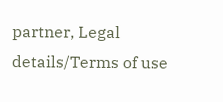partner, Legal details/Terms of use